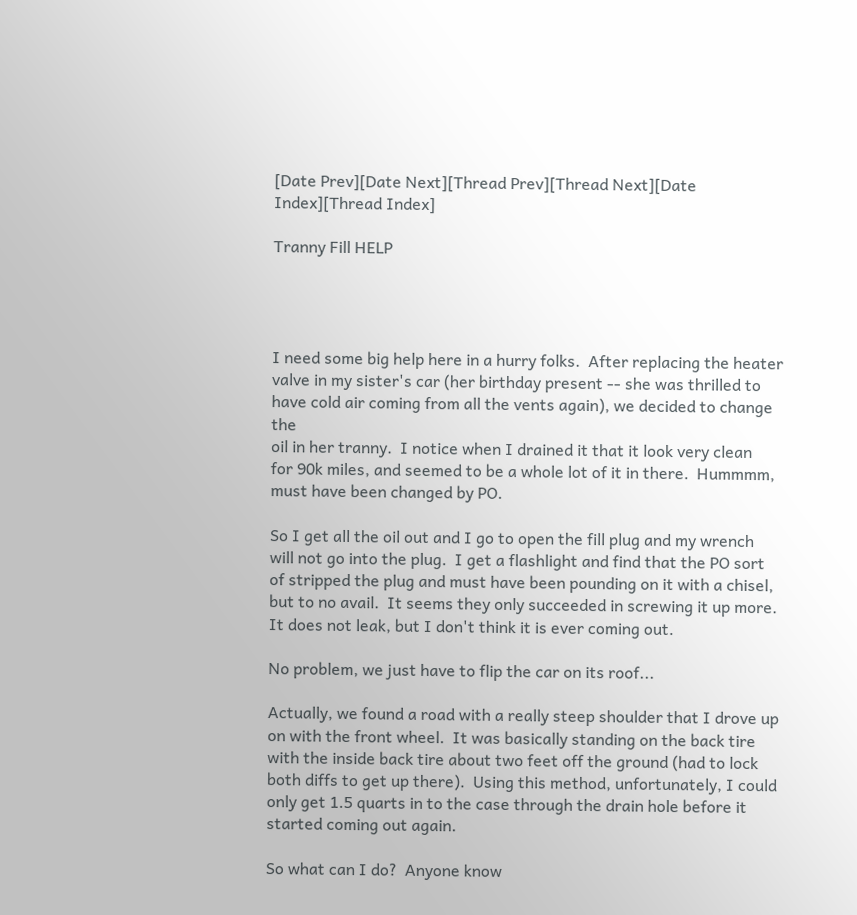[Date Prev][Date Next][Thread Prev][Thread Next][Date Index][Thread Index]

Tranny Fill HELP




I need some big help here in a hurry folks.  After replacing the heater
valve in my sister's car (her birthday present -- she was thrilled to
have cold air coming from all the vents again), we decided to change the
oil in her tranny.  I notice when I drained it that it look very clean
for 90k miles, and seemed to be a whole lot of it in there.  Hummmm,
must have been changed by PO.

So I get all the oil out and I go to open the fill plug and my wrench
will not go into the plug.  I get a flashlight and find that the PO sort
of stripped the plug and must have been pounding on it with a chisel,
but to no avail.  It seems they only succeeded in screwing it up more.
It does not leak, but I don't think it is ever coming out.

No problem, we just have to flip the car on its roof...

Actually, we found a road with a really steep shoulder that I drove up
on with the front wheel.  It was basically standing on the back tire
with the inside back tire about two feet off the ground (had to lock
both diffs to get up there).  Using this method, unfortunately, I could
only get 1.5 quarts in to the case through the drain hole before it
started coming out again.

So what can I do?  Anyone know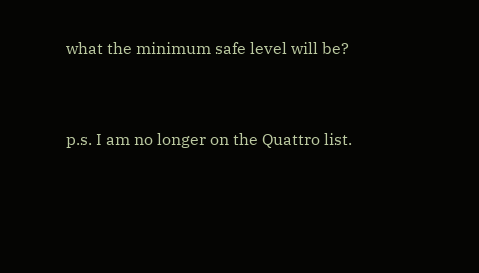what the minimum safe level will be?


p.s. I am no longer on the Quattro list.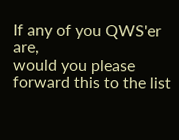If any of you QWS'er are,
would you please forward this to the list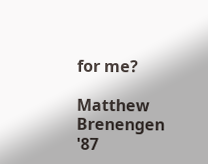for me?

Matthew Brenengen
'87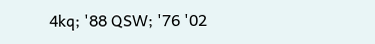4kq; '88 QSW; '76 '02